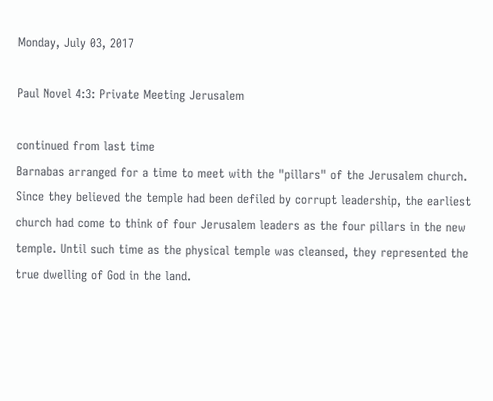Monday, July 03, 2017

Paul Novel 4:3: Private Meeting Jerusalem

continued from last time
Barnabas arranged for a time to meet with the "pillars" of the Jerusalem church. Since they believed the temple had been defiled by corrupt leadership, the earliest church had come to think of four Jerusalem leaders as the four pillars in the new temple. Until such time as the physical temple was cleansed, they represented the true dwelling of God in the land.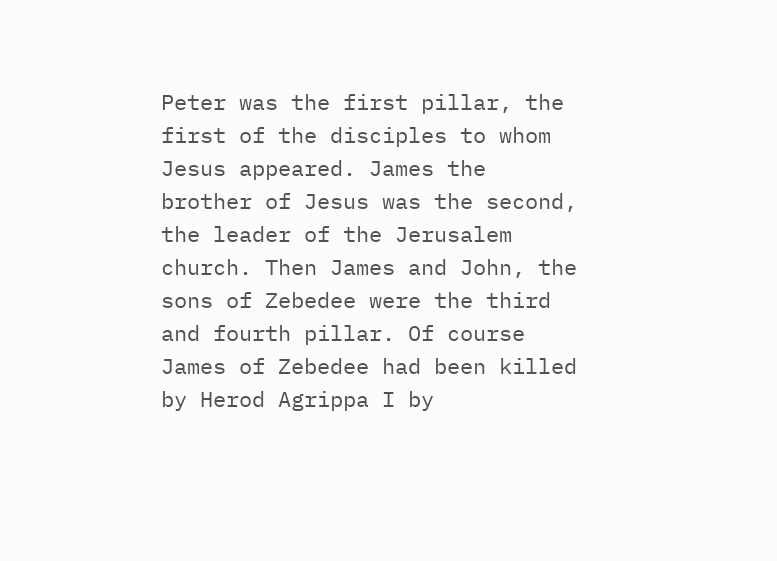Peter was the first pillar, the first of the disciples to whom Jesus appeared. James the brother of Jesus was the second, the leader of the Jerusalem church. Then James and John, the sons of Zebedee were the third and fourth pillar. Of course James of Zebedee had been killed by Herod Agrippa I by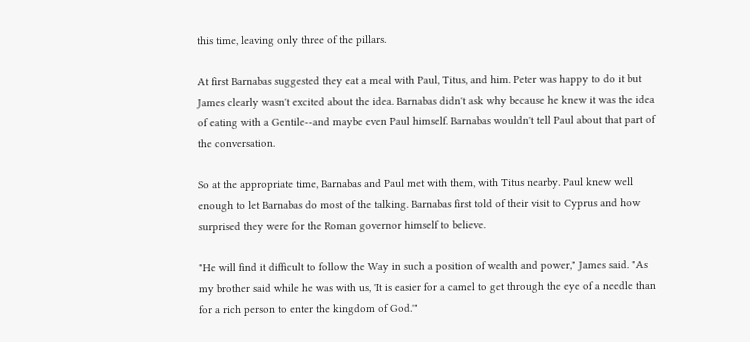this time, leaving only three of the pillars.

At first Barnabas suggested they eat a meal with Paul, Titus, and him. Peter was happy to do it but James clearly wasn't excited about the idea. Barnabas didn't ask why because he knew it was the idea of eating with a Gentile--and maybe even Paul himself. Barnabas wouldn't tell Paul about that part of the conversation.

So at the appropriate time, Barnabas and Paul met with them, with Titus nearby. Paul knew well enough to let Barnabas do most of the talking. Barnabas first told of their visit to Cyprus and how surprised they were for the Roman governor himself to believe.

"He will find it difficult to follow the Way in such a position of wealth and power," James said. "As my brother said while he was with us, 'It is easier for a camel to get through the eye of a needle than for a rich person to enter the kingdom of God.'"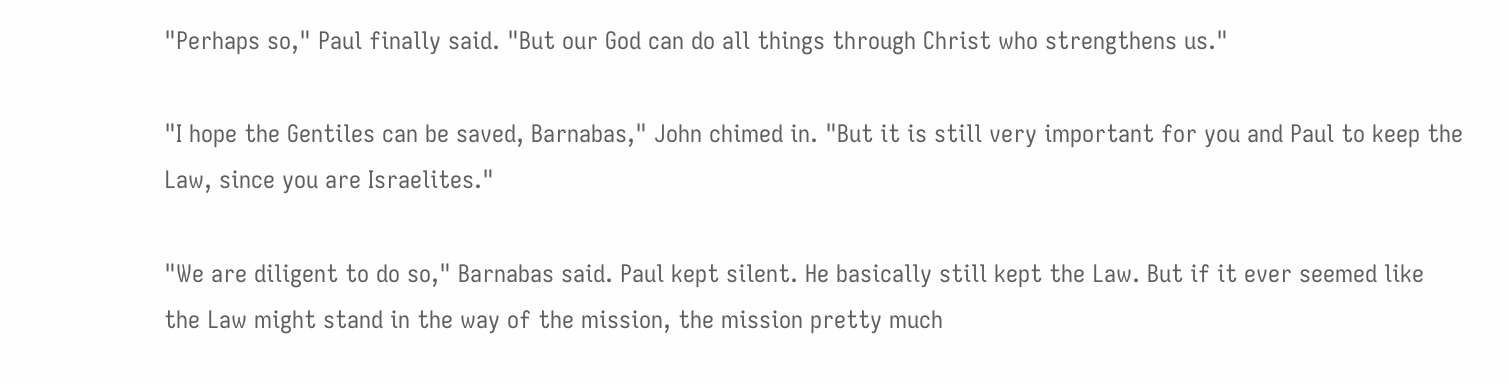"Perhaps so," Paul finally said. "But our God can do all things through Christ who strengthens us."

"I hope the Gentiles can be saved, Barnabas," John chimed in. "But it is still very important for you and Paul to keep the Law, since you are Israelites."

"We are diligent to do so," Barnabas said. Paul kept silent. He basically still kept the Law. But if it ever seemed like the Law might stand in the way of the mission, the mission pretty much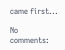came first...

No comments: